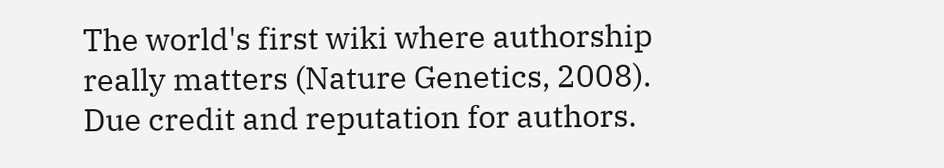The world's first wiki where authorship really matters (Nature Genetics, 2008). Due credit and reputation for authors.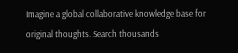Imagine a global collaborative knowledge base for original thoughts. Search thousands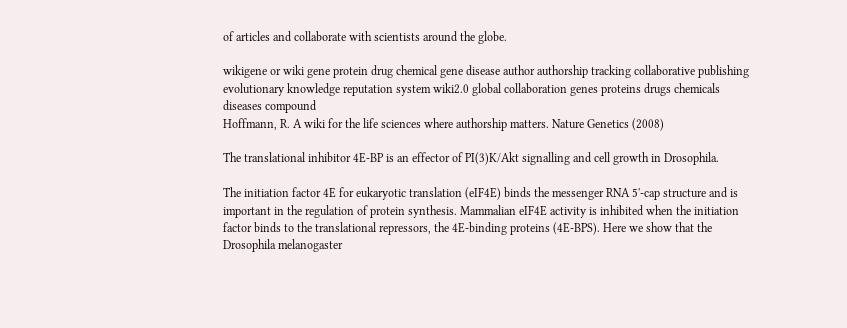of articles and collaborate with scientists around the globe.

wikigene or wiki gene protein drug chemical gene disease author authorship tracking collaborative publishing evolutionary knowledge reputation system wiki2.0 global collaboration genes proteins drugs chemicals diseases compound
Hoffmann, R. A wiki for the life sciences where authorship matters. Nature Genetics (2008)

The translational inhibitor 4E-BP is an effector of PI(3)K/Akt signalling and cell growth in Drosophila.

The initiation factor 4E for eukaryotic translation (eIF4E) binds the messenger RNA 5'-cap structure and is important in the regulation of protein synthesis. Mammalian eIF4E activity is inhibited when the initiation factor binds to the translational repressors, the 4E-binding proteins (4E-BPS). Here we show that the Drosophila melanogaster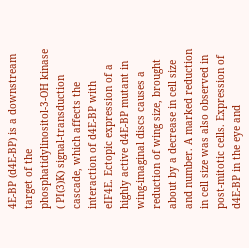4E-BP (d4E-BP) is a downstream target of the phosphatidylinositol-3-OH kinase ( PI(3)K) signal-transduction cascade, which affects the interaction of d4E-BP with eIF4E. Ectopic expression of a highly active d4E-BP mutant in wing-imaginal discs causes a reduction of wing size, brought about by a decrease in cell size and number. A marked reduction in cell size was also observed in post-mitotic cells. Expression of d4E-BP in the eye and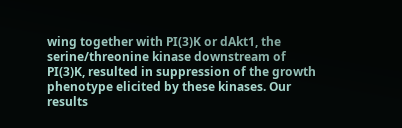wing together with PI(3)K or dAkt1, the serine/threonine kinase downstream of PI(3)K, resulted in suppression of the growth phenotype elicited by these kinases. Our results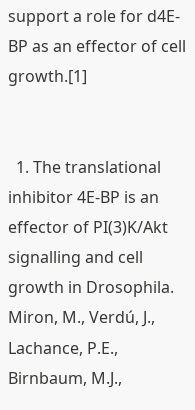support a role for d4E-BP as an effector of cell growth.[1]


  1. The translational inhibitor 4E-BP is an effector of PI(3)K/Akt signalling and cell growth in Drosophila. Miron, M., Verdú, J., Lachance, P.E., Birnbaum, M.J.,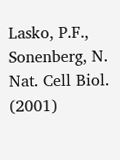Lasko, P.F., Sonenberg, N. Nat. Cell Biol. (2001)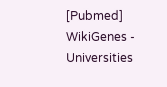[Pubmed]
WikiGenes - Universities